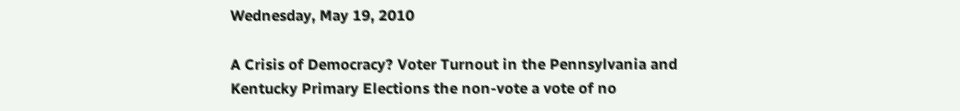Wednesday, May 19, 2010

A Crisis of Democracy? Voter Turnout in the Pennsylvania and Kentucky Primary Elections the non-vote a vote of no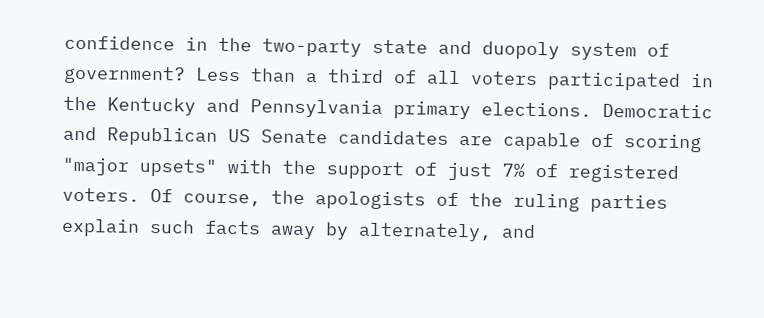confidence in the two-party state and duopoly system of government? Less than a third of all voters participated in the Kentucky and Pennsylvania primary elections. Democratic and Republican US Senate candidates are capable of scoring "major upsets" with the support of just 7% of registered voters. Of course, the apologists of the ruling parties explain such facts away by alternately, and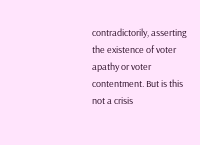contradictorily, asserting the existence of voter apathy or voter contentment. But is this not a crisis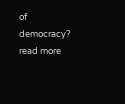of democracy? read more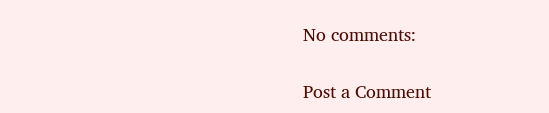No comments:

Post a Comment